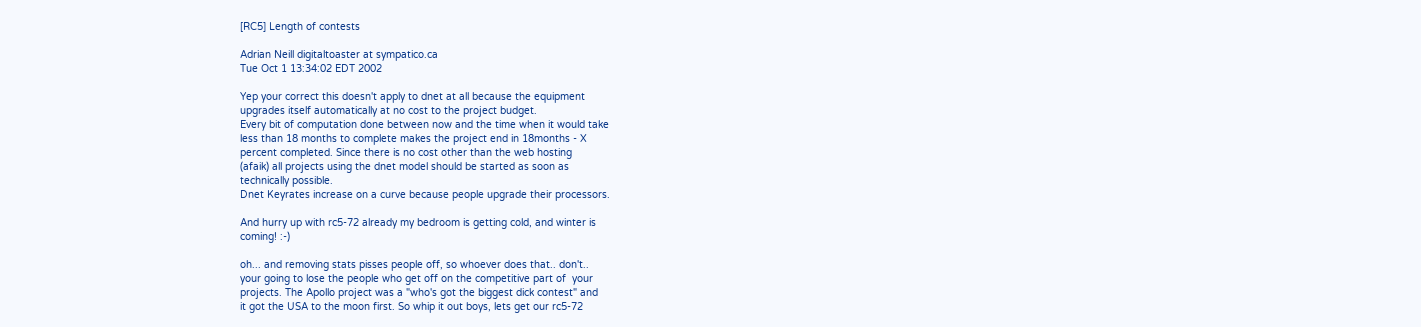[RC5] Length of contests

Adrian Neill digitaltoaster at sympatico.ca
Tue Oct 1 13:34:02 EDT 2002

Yep your correct this doesn't apply to dnet at all because the equipment
upgrades itself automatically at no cost to the project budget.
Every bit of computation done between now and the time when it would take
less than 18 months to complete makes the project end in 18months - X
percent completed. Since there is no cost other than the web hosting
(afaik) all projects using the dnet model should be started as soon as
technically possible.
Dnet Keyrates increase on a curve because people upgrade their processors.

And hurry up with rc5-72 already my bedroom is getting cold, and winter is
coming! :-)

oh... and removing stats pisses people off, so whoever does that.. don't..
your going to lose the people who get off on the competitive part of  your
projects. The Apollo project was a "who's got the biggest dick contest" and
it got the USA to the moon first. So whip it out boys, lets get our rc5-72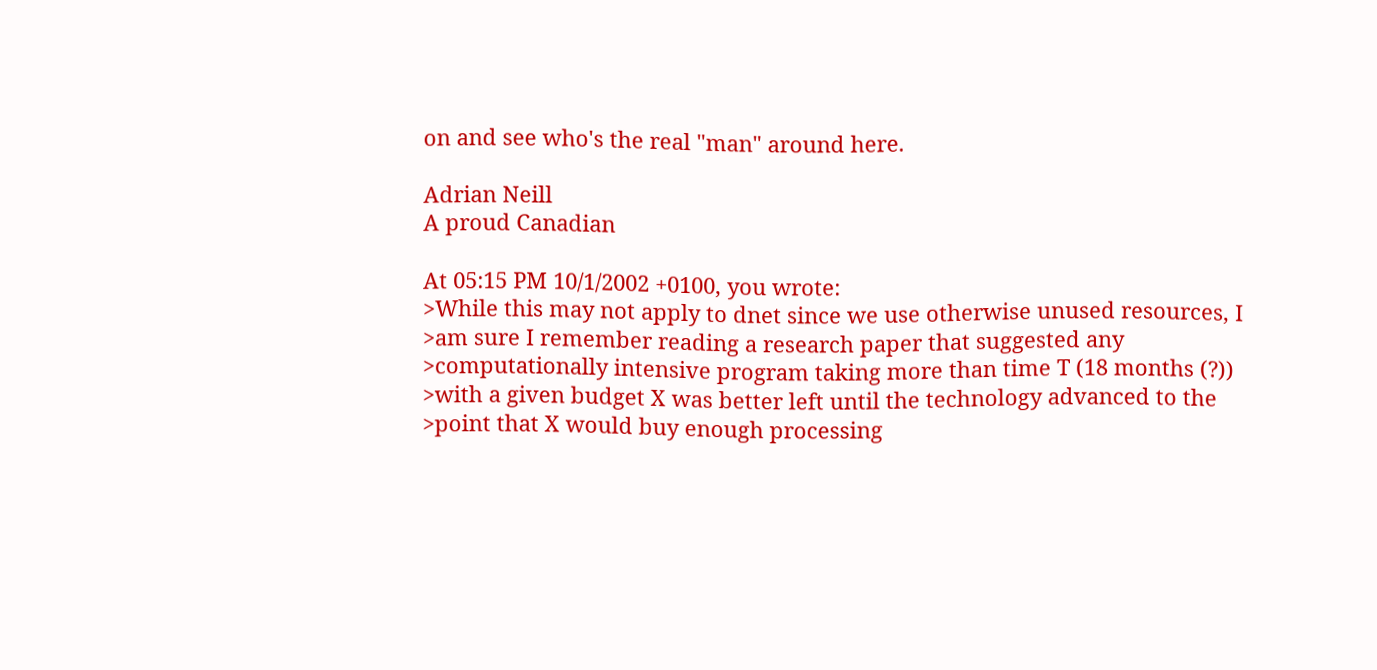on and see who's the real "man" around here.

Adrian Neill
A proud Canadian

At 05:15 PM 10/1/2002 +0100, you wrote:
>While this may not apply to dnet since we use otherwise unused resources, I
>am sure I remember reading a research paper that suggested any
>computationally intensive program taking more than time T (18 months (?))
>with a given budget X was better left until the technology advanced to the
>point that X would buy enough processing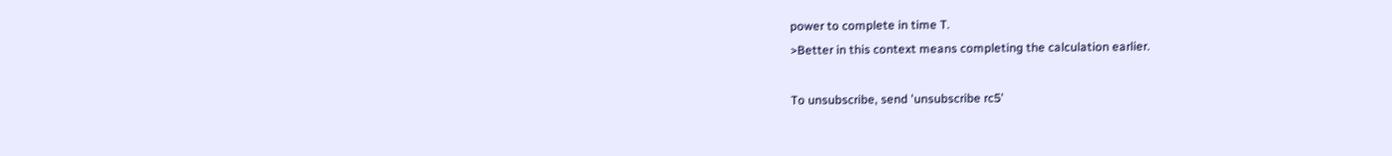power to complete in time T.
>Better in this context means completing the calculation earlier.

To unsubscribe, send 'unsubscribe rc5'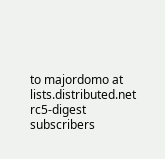to majordomo at lists.distributed.net
rc5-digest subscribers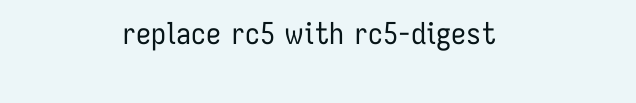replace rc5 with rc5-digest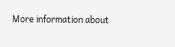More information about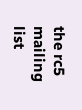the rc5 mailing list